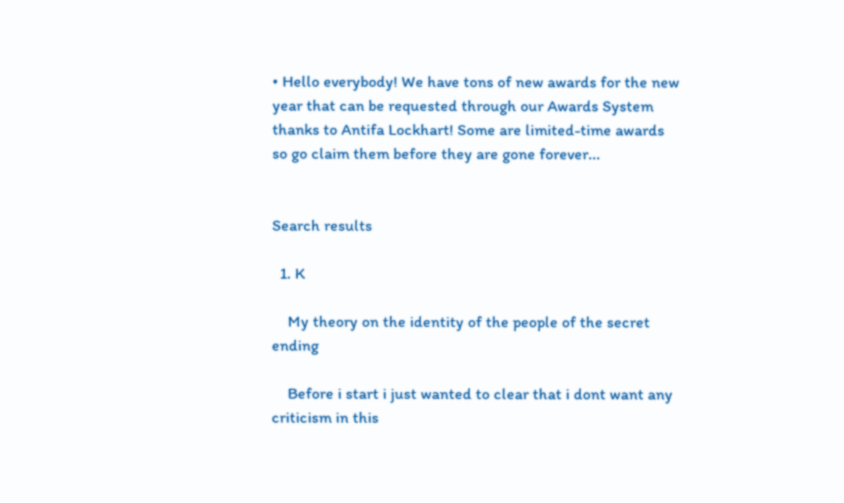• Hello everybody! We have tons of new awards for the new year that can be requested through our Awards System thanks to Antifa Lockhart! Some are limited-time awards so go claim them before they are gone forever...


Search results

  1. K

    My theory on the identity of the people of the secret ending

    Before i start i just wanted to clear that i dont want any criticism in this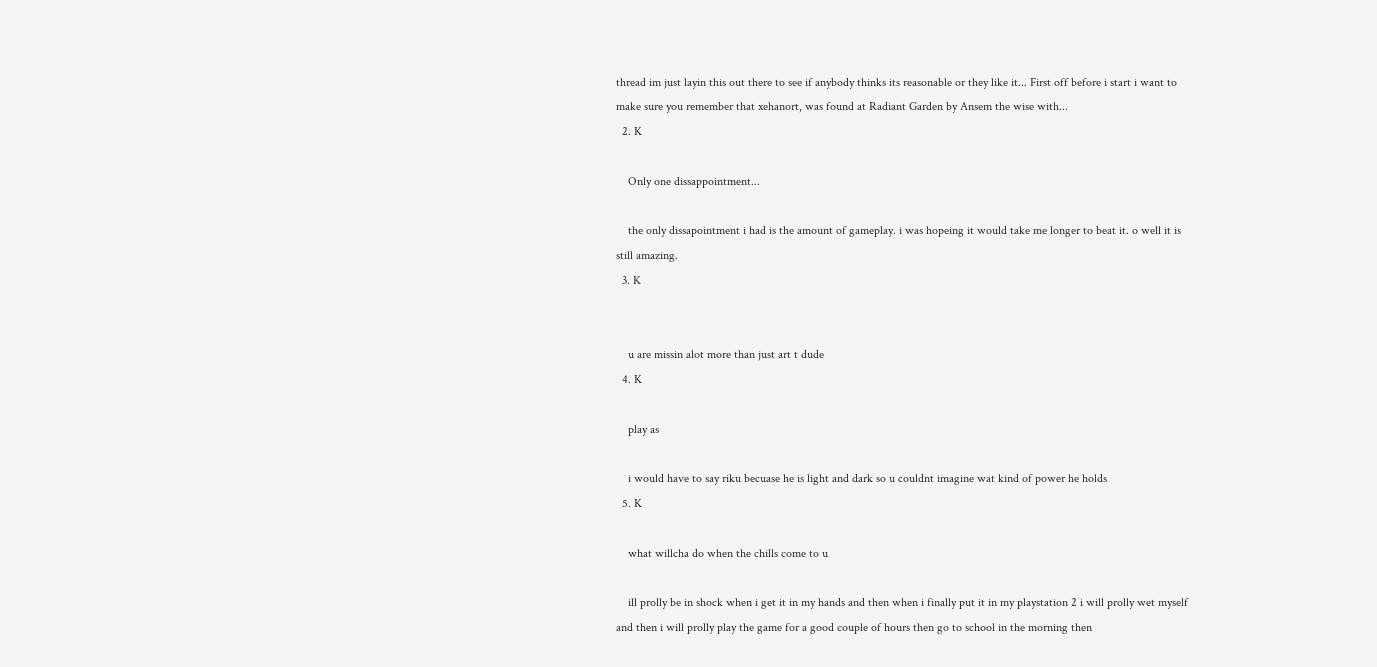thread im just layin this out there to see if anybody thinks its reasonable or they like it... First off before i start i want to make sure you remember that xehanort, was found at Radiant Garden by Ansem the wise with...
  2. K

    Only one dissappointment...

    the only dissapointment i had is the amount of gameplay. i was hopeing it would take me longer to beat it. o well it is still amazing.
  3. K


    u are missin alot more than just art t dude
  4. K

    play as

    i would have to say riku becuase he is light and dark so u couldnt imagine wat kind of power he holds
  5. K

    what willcha do when the chills come to u

    ill prolly be in shock when i get it in my hands and then when i finally put it in my playstation 2 i will prolly wet myself and then i will prolly play the game for a good couple of hours then go to school in the morning then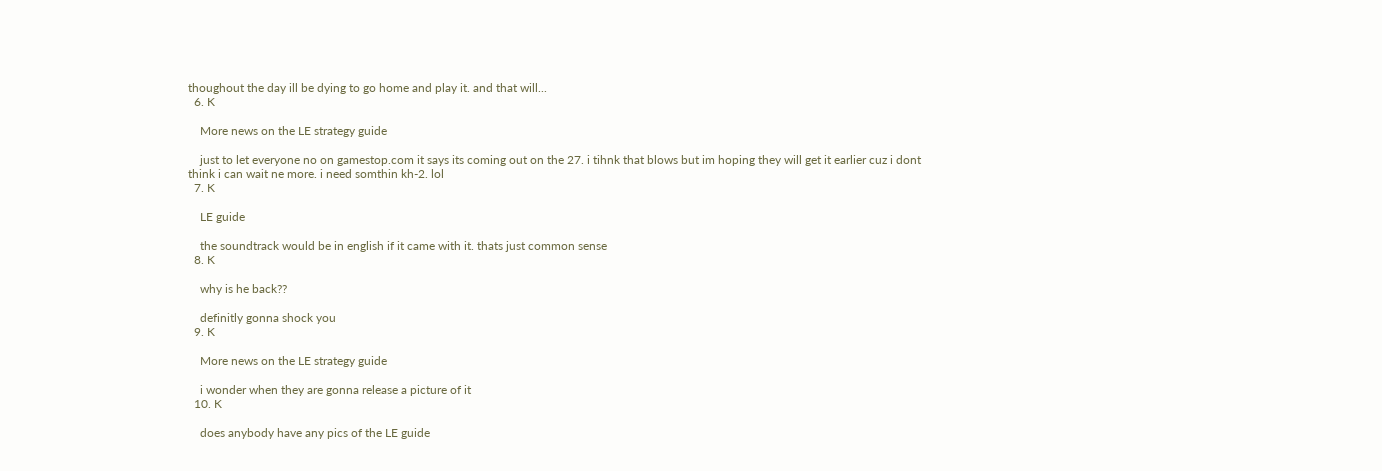thoughout the day ill be dying to go home and play it. and that will...
  6. K

    More news on the LE strategy guide

    just to let everyone no on gamestop.com it says its coming out on the 27. i tihnk that blows but im hoping they will get it earlier cuz i dont think i can wait ne more. i need somthin kh-2. lol
  7. K

    LE guide

    the soundtrack would be in english if it came with it. thats just common sense
  8. K

    why is he back??

    definitly gonna shock you
  9. K

    More news on the LE strategy guide

    i wonder when they are gonna release a picture of it
  10. K

    does anybody have any pics of the LE guide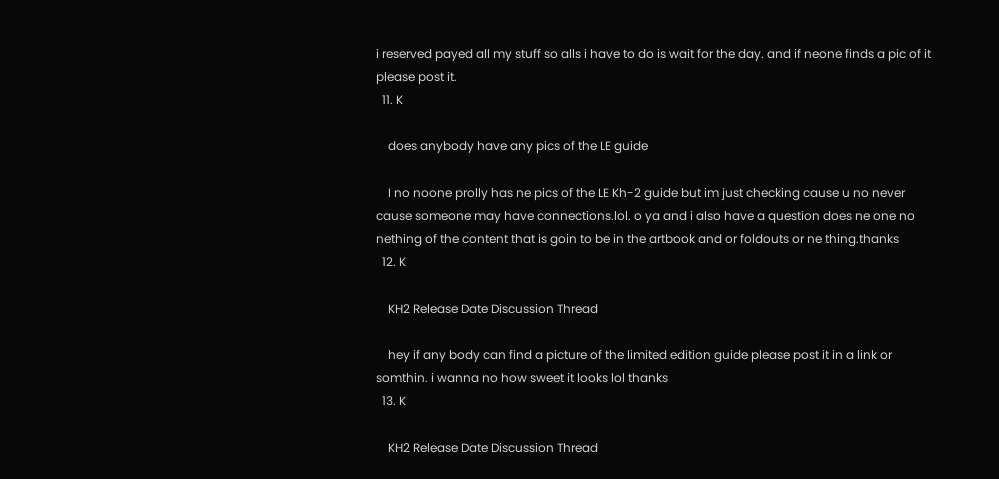i reserved payed all my stuff so alls i have to do is wait for the day. and if neone finds a pic of it please post it.
  11. K

    does anybody have any pics of the LE guide

    I no noone prolly has ne pics of the LE Kh-2 guide but im just checking cause u no never cause someone may have connections.lol. o ya and i also have a question does ne one no nething of the content that is goin to be in the artbook and or foldouts or ne thing.thanks
  12. K

    KH2 Release Date Discussion Thread

    hey if any body can find a picture of the limited edition guide please post it in a link or somthin. i wanna no how sweet it looks lol thanks
  13. K

    KH2 Release Date Discussion Thread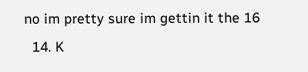no im pretty sure im gettin it the 16
  14. K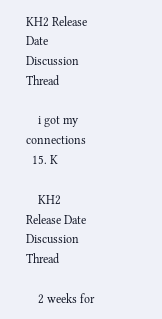KH2 Release Date Discussion Thread

    i got my connections
  15. K

    KH2 Release Date Discussion Thread

    2 weeks for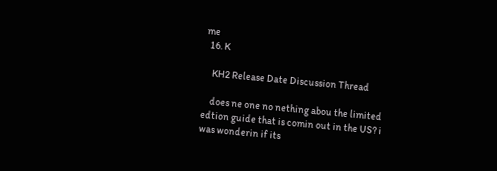me
  16. K

    KH2 Release Date Discussion Thread

    does ne one no nething abou the limited edtion guide that is comin out in the US? i was wonderin if its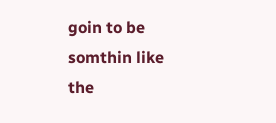goin to be somthin like the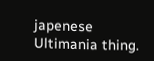japenese Ultimania thing.